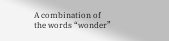A combination of the words “wonder”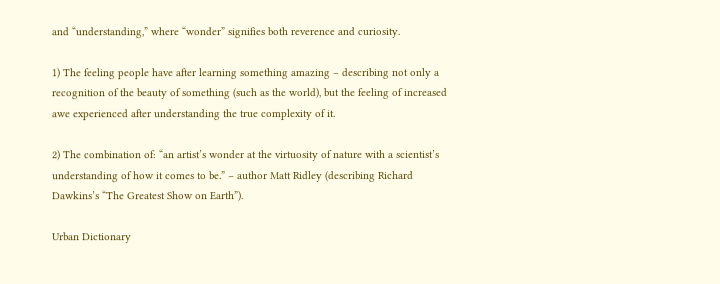and “understanding,” where “wonder” signifies both reverence and curiosity.

1) The feeling people have after learning something amazing – describing not only a recognition of the beauty of something (such as the world), but the feeling of increased awe experienced after understanding the true complexity of it.

2) The combination of: “an artist’s wonder at the virtuosity of nature with a scientist’s understanding of how it comes to be.” – author Matt Ridley (describing Richard Dawkins’s “The Greatest Show on Earth”).

Urban Dictionary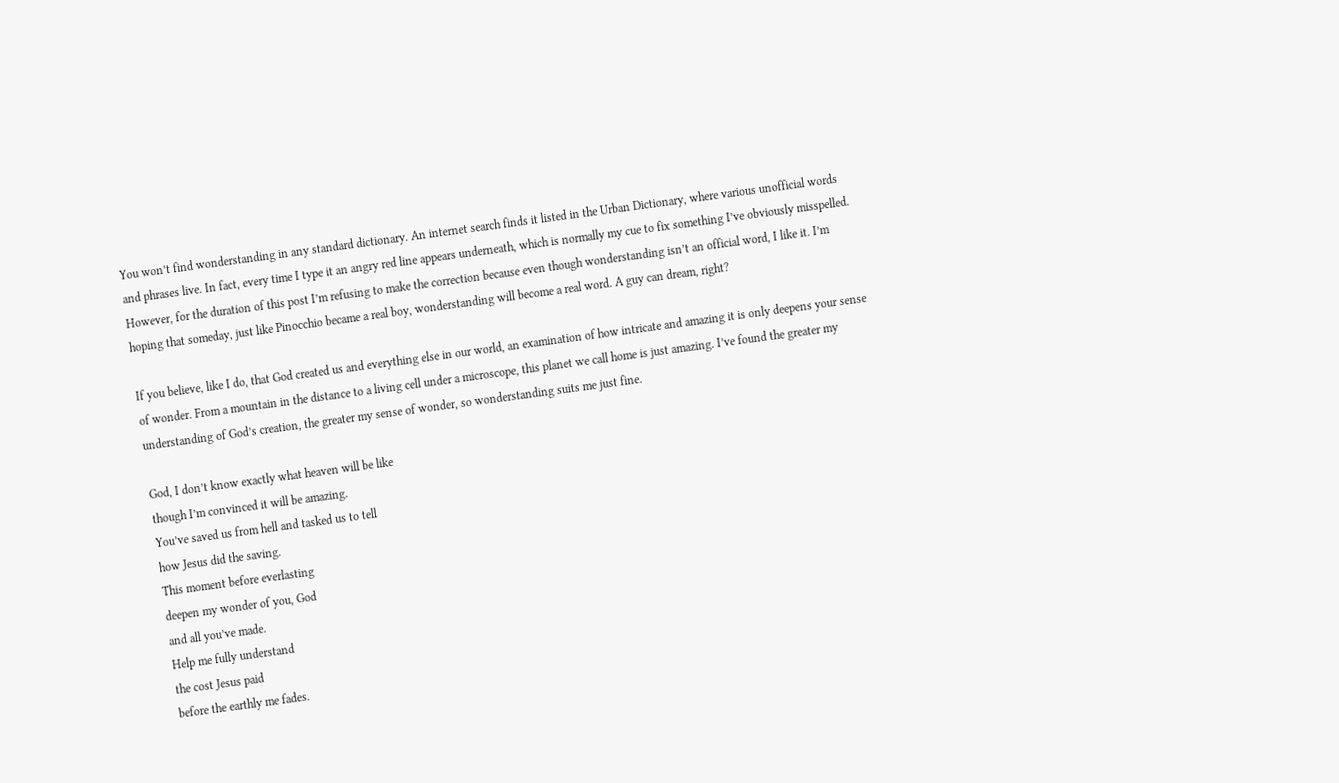You won’t find wonderstanding in any standard dictionary. An internet search finds it listed in the Urban Dictionary, where various unofficial words and phrases live. In fact, every time I type it an angry red line appears underneath, which is normally my cue to fix something I’ve obviously misspelled. However, for the duration of this post I’m refusing to make the correction because even though wonderstanding isn’t an official word, I like it. I’m hoping that someday, just like Pinocchio became a real boy, wonderstanding will become a real word. A guy can dream, right?

If you believe, like I do, that God created us and everything else in our world, an examination of how intricate and amazing it is only deepens your sense of wonder. From a mountain in the distance to a living cell under a microscope, this planet we call home is just amazing. I’ve found the greater my understanding of God’s creation, the greater my sense of wonder, so wonderstanding suits me just fine.

God, I don’t know exactly what heaven will be like
though I’m convinced it will be amazing.
You’ve saved us from hell and tasked us to tell
how Jesus did the saving.
This moment before everlasting
deepen my wonder of you, God
and all you’ve made.
Help me fully understand
the cost Jesus paid
before the earthly me fades.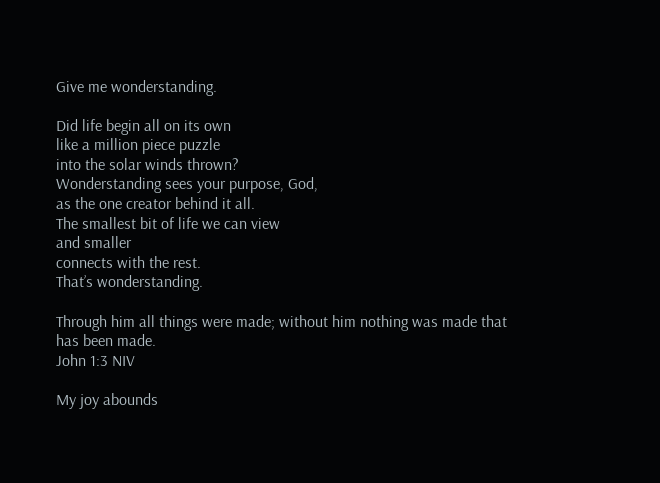Give me wonderstanding.

Did life begin all on its own
like a million piece puzzle
into the solar winds thrown?
Wonderstanding sees your purpose, God,
as the one creator behind it all.
The smallest bit of life we can view
and smaller
connects with the rest.
That’s wonderstanding.

Through him all things were made; without him nothing was made that has been made.
John 1:3 NIV

My joy abounds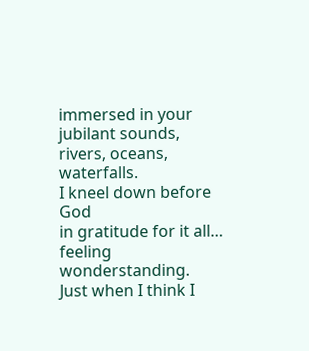immersed in your jubilant sounds,
rivers, oceans, waterfalls.
I kneel down before God
in gratitude for it all…
feeling wonderstanding.
Just when I think I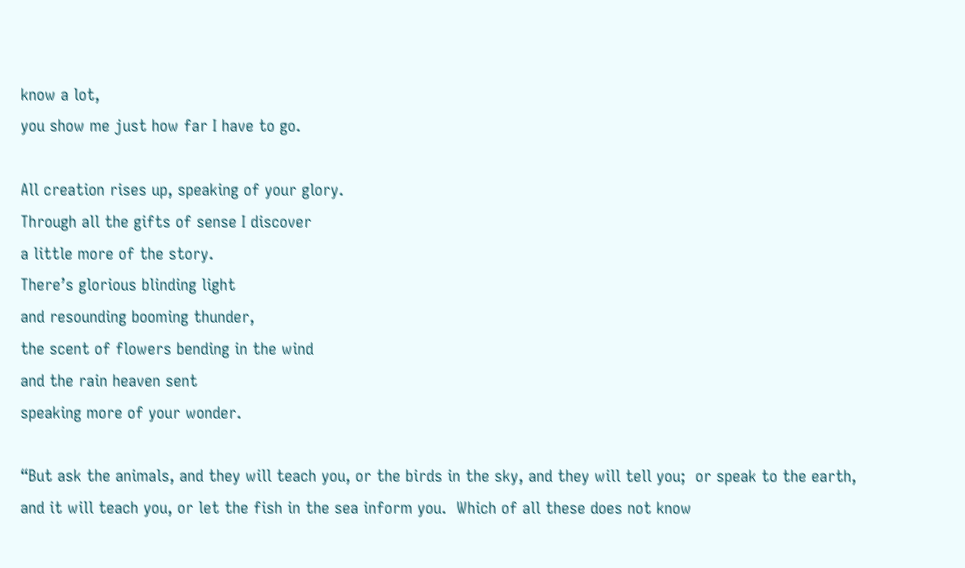know a lot,
you show me just how far I have to go.

All creation rises up, speaking of your glory.
Through all the gifts of sense I discover
a little more of the story.
There’s glorious blinding light
and resounding booming thunder,
the scent of flowers bending in the wind
and the rain heaven sent
speaking more of your wonder.

“But ask the animals, and they will teach you, or the birds in the sky, and they will tell you;  or speak to the earth, and it will teach you, or let the fish in the sea inform you.  Which of all these does not know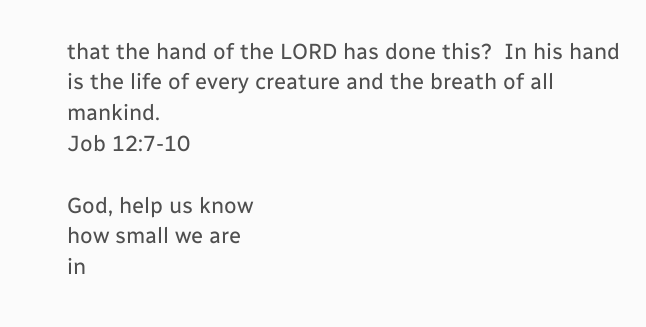that the hand of the LORD has done this?  In his hand is the life of every creature and the breath of all mankind.
Job 12:7-10

God, help us know
how small we are
in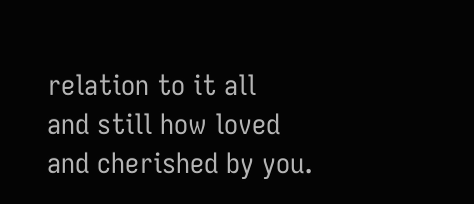relation to it all
and still how loved
and cherished by you.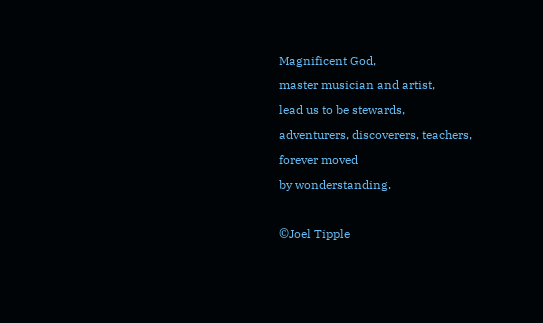Magnificent God,
master musician and artist,
lead us to be stewards,
adventurers, discoverers, teachers,
forever moved
by wonderstanding.

©Joel Tipple